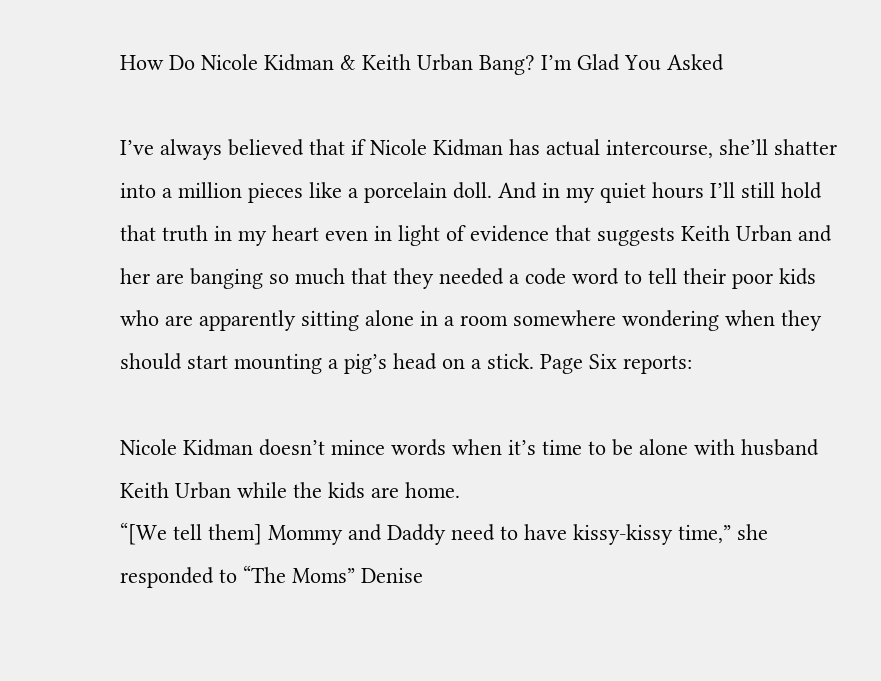How Do Nicole Kidman & Keith Urban Bang? I’m Glad You Asked

I’ve always believed that if Nicole Kidman has actual intercourse, she’ll shatter into a million pieces like a porcelain doll. And in my quiet hours I’ll still hold that truth in my heart even in light of evidence that suggests Keith Urban and her are banging so much that they needed a code word to tell their poor kids who are apparently sitting alone in a room somewhere wondering when they should start mounting a pig’s head on a stick. Page Six reports:

Nicole Kidman doesn’t mince words when it’s time to be alone with husband Keith Urban while the kids are home.
“[We tell them] Mommy and Daddy need to have kissy-kissy time,” she responded to “The Moms” Denise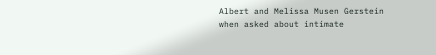Albert and Melissa Musen Gerstein when asked about intimate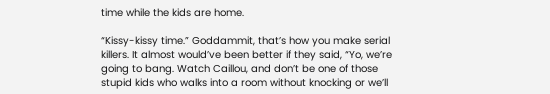time while the kids are home.

“Kissy-kissy time.” Goddammit, that’s how you make serial killers. It almost would’ve been better if they said, “Yo, we’re going to bang. Watch Caillou, and don’t be one of those stupid kids who walks into a room without knocking or we’ll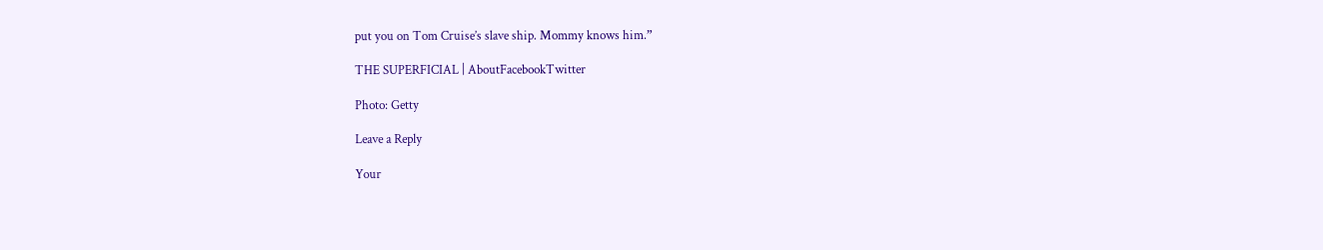put you on Tom Cruise’s slave ship. Mommy knows him.”

THE SUPERFICIAL | AboutFacebookTwitter

Photo: Getty

Leave a Reply

Your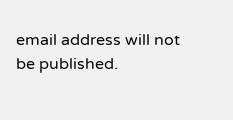email address will not be published.